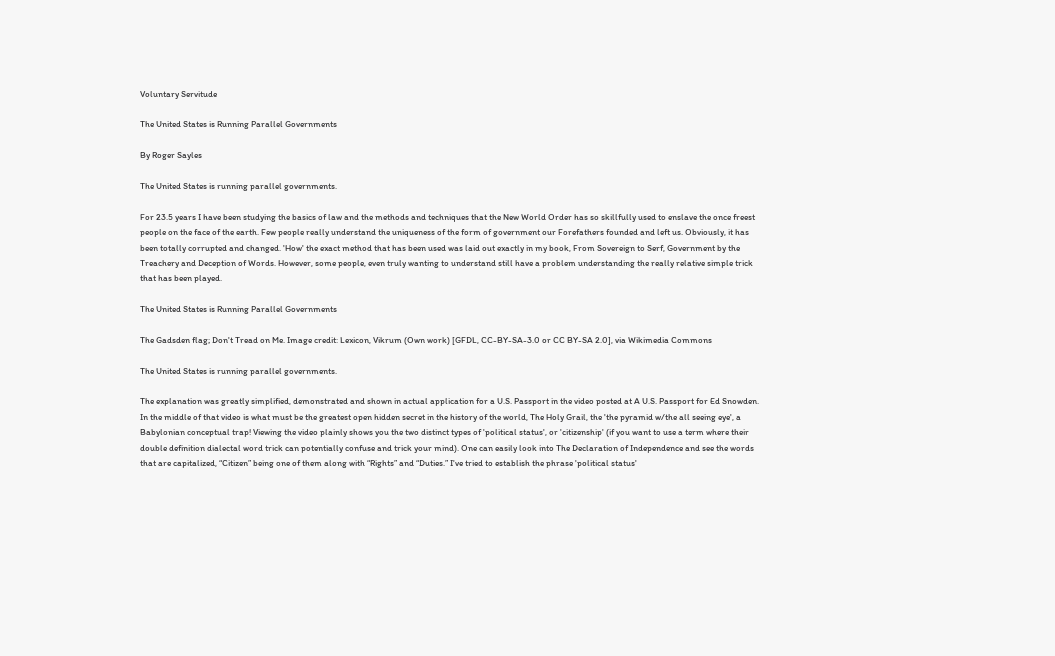Voluntary Servitude

The United States is Running Parallel Governments

By Roger Sayles

The United States is running parallel governments.

For 23.5 years I have been studying the basics of law and the methods and techniques that the New World Order has so skillfully used to enslave the once freest people on the face of the earth. Few people really understand the uniqueness of the form of government our Forefathers founded and left us. Obviously, it has been totally corrupted and changed. 'How' the exact method that has been used was laid out exactly in my book, From Sovereign to Serf, Government by the Treachery and Deception of Words. However, some people, even truly wanting to understand still have a problem understanding the really relative simple trick that has been played.

The United States is Running Parallel Governments

The Gadsden flag; Don't Tread on Me. Image credit: Lexicon, Vikrum (Own work) [GFDL, CC-BY-SA-3.0 or CC BY-SA 2.0], via Wikimedia Commons

The United States is running parallel governments.

The explanation was greatly simplified, demonstrated and shown in actual application for a U.S. Passport in the video posted at A U.S. Passport for Ed Snowden. In the middle of that video is what must be the greatest open hidden secret in the history of the world, The Holy Grail, the 'the pyramid w/the all seeing eye', a Babylonian conceptual trap! Viewing the video plainly shows you the two distinct types of 'political status', or 'citizenship' (if you want to use a term where their double definition dialectal word trick can potentially confuse and trick your mind). One can easily look into The Declaration of Independence and see the words that are capitalized, “Citizen” being one of them along with “Rights” and “Duties.” I've tried to establish the phrase 'political status'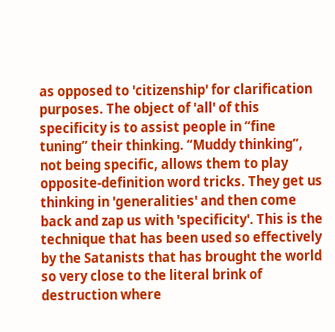as opposed to 'citizenship' for clarification purposes. The object of 'all' of this specificity is to assist people in “fine tuning” their thinking. “Muddy thinking”, not being specific, allows them to play opposite-definition word tricks. They get us thinking in 'generalities' and then come back and zap us with 'specificity'. This is the technique that has been used so effectively by the Satanists that has brought the world so very close to the literal brink of destruction where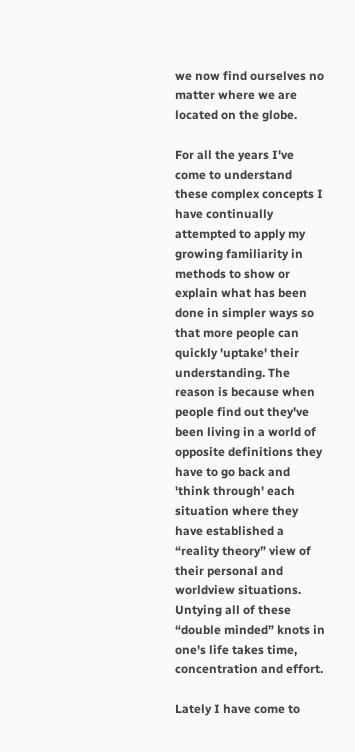we now find ourselves no matter where we are located on the globe.

For all the years I've come to understand these complex concepts I have continually attempted to apply my growing familiarity in methods to show or explain what has been done in simpler ways so that more people can quickly 'uptake' their understanding. The reason is because when people find out they've been living in a world of opposite definitions they have to go back and 'think through' each situation where they have established a “reality theory” view of their personal and worldview situations. Untying all of these “double minded” knots in one's life takes time, concentration and effort.

Lately I have come to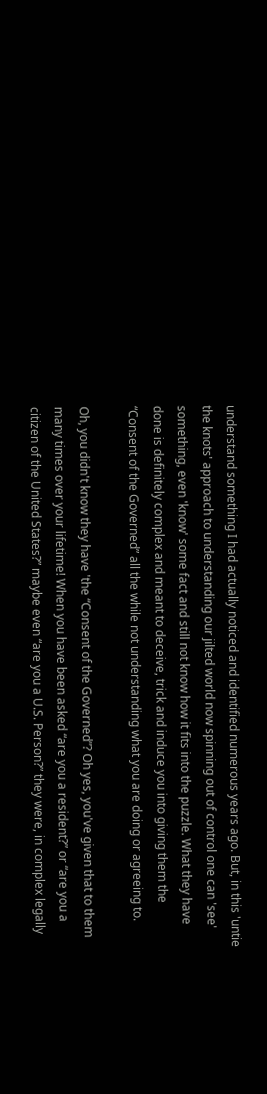understand something I had actually noticed and identified numerous years ago. But, in this 'untie the knots' approach to understanding our jilted world now spinning out of control one can 'see' something, even 'know' some fact and still not know how it fits into the puzzle. What they have done is definitely complex and meant to deceive, trick and induce you into giving them the “Consent of the Governed” all the while not understanding what you are doing or agreeing to.

Oh, you didn't know they have 'the “Consent of the Governed”? Oh yes, you've given that to them many times over your lifetime! When you have been asked “are you a resident?” or “are you a citizen of the United States?” maybe even “are you a U.S. Person?” they were, in complex legally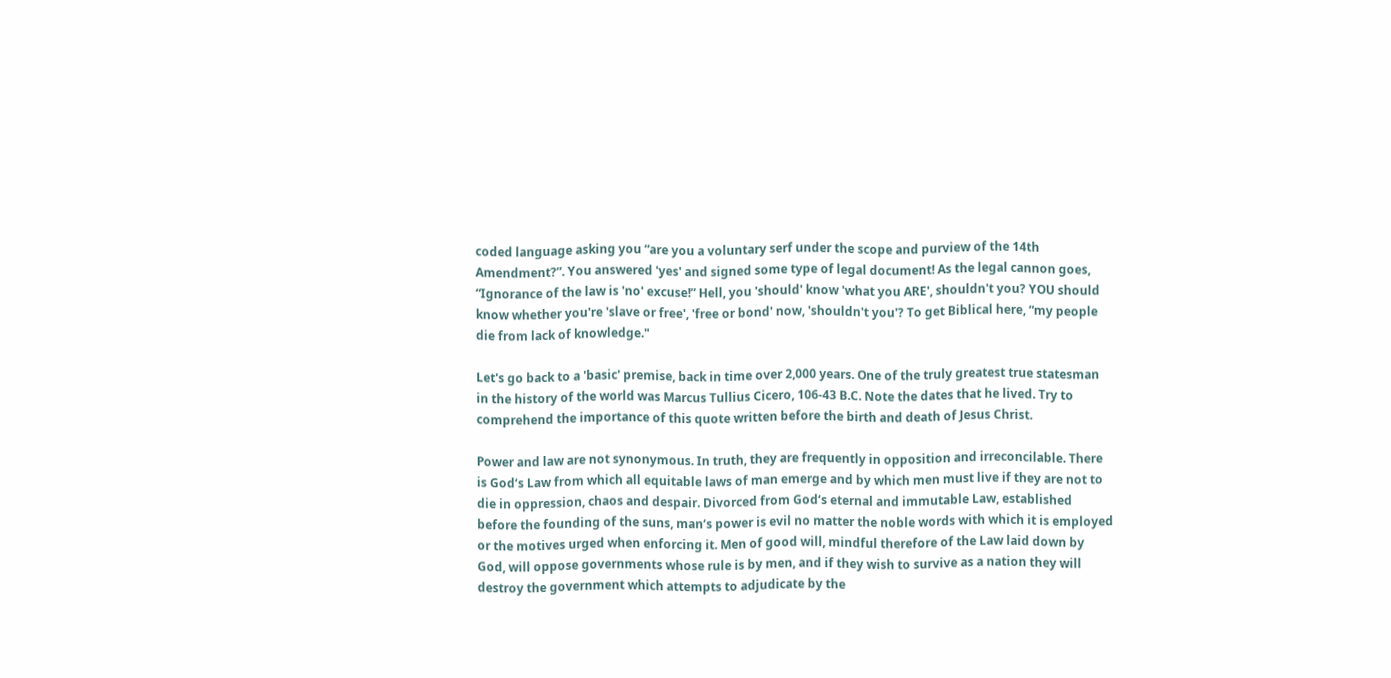coded language asking you “are you a voluntary serf under the scope and purview of the 14th Amendment?”. You answered 'yes' and signed some type of legal document! As the legal cannon goes, “Ignorance of the law is 'no' excuse!” Hell, you 'should' know 'what you ARE', shouldn't you? YOU should know whether you're 'slave or free', 'free or bond' now, 'shouldn't you'? To get Biblical here, “my people die from lack of knowledge."

Let's go back to a 'basic' premise, back in time over 2,000 years. One of the truly greatest true statesman in the history of the world was Marcus Tullius Cicero, 106-43 B.C. Note the dates that he lived. Try to comprehend the importance of this quote written before the birth and death of Jesus Christ.

Power and law are not synonymous. In truth, they are frequently in opposition and irreconcilable. There is God‘s Law from which all equitable laws of man emerge and by which men must live if they are not to die in oppression, chaos and despair. Divorced from God‘s eternal and immutable Law, established before the founding of the suns, man‘s power is evil no matter the noble words with which it is employed or the motives urged when enforcing it. Men of good will, mindful therefore of the Law laid down by God, will oppose governments whose rule is by men, and if they wish to survive as a nation they will destroy the government which attempts to adjudicate by the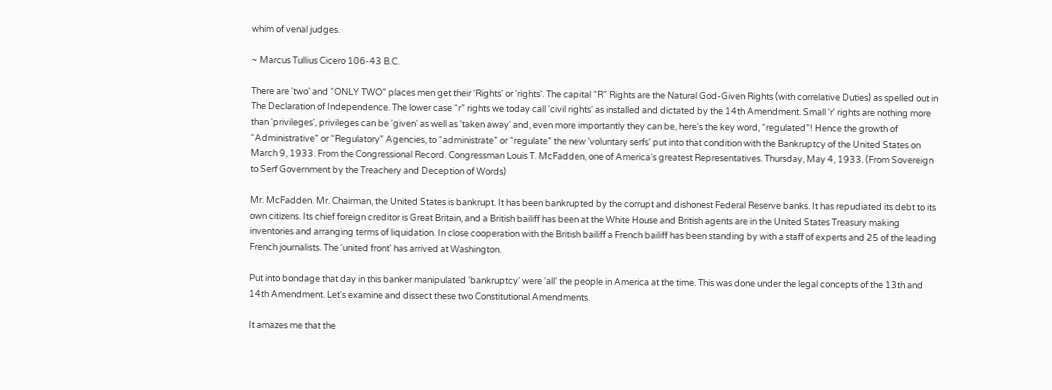whim of venal judges.

~ Marcus Tullius Cicero 106-43 B.C.

There are 'two' and “ONLY TWO” places men get their 'Rights' or 'rights'. The capital “R” Rights are the Natural God-Given Rights (with correlative Duties) as spelled out in The Declaration of Independence. The lower case “r” rights we today call 'civil rights' as installed and dictated by the 14th Amendment. Small 'r' rights are nothing more than 'privileges', privileges can be 'given' as well as 'taken away' and, even more importantly they can be, here's the key word, “regulated”! Hence the growth of “Administrative” or “Regulatory” Agencies, to “administrate” or “regulate” the new 'voluntary serfs' put into that condition with the Bankruptcy of the United States on March 9, 1933. From the Congressional Record. Congressman Louis T. McFadden, one of America‘s greatest Representatives. Thursday, May 4, 1933. (From Sovereign to Serf Government by the Treachery and Deception of Words)

Mr. McFadden. Mr. Chairman, the United States is bankrupt. It has been bankrupted by the corrupt and dishonest Federal Reserve banks. It has repudiated its debt to its own citizens. Its chief foreign creditor is Great Britain, and a British bailiff has been at the White House and British agents are in the United States Treasury making inventories and arranging terms of liquidation. In close cooperation with the British bailiff a French bailiff has been standing by with a staff of experts and 25 of the leading French journalists. The 'united front' has arrived at Washington.

Put into bondage that day in this banker manipulated 'bankruptcy' were 'all' the people in America at the time. This was done under the legal concepts of the 13th and 14th Amendment. Let's examine and dissect these two Constitutional Amendments.

It amazes me that the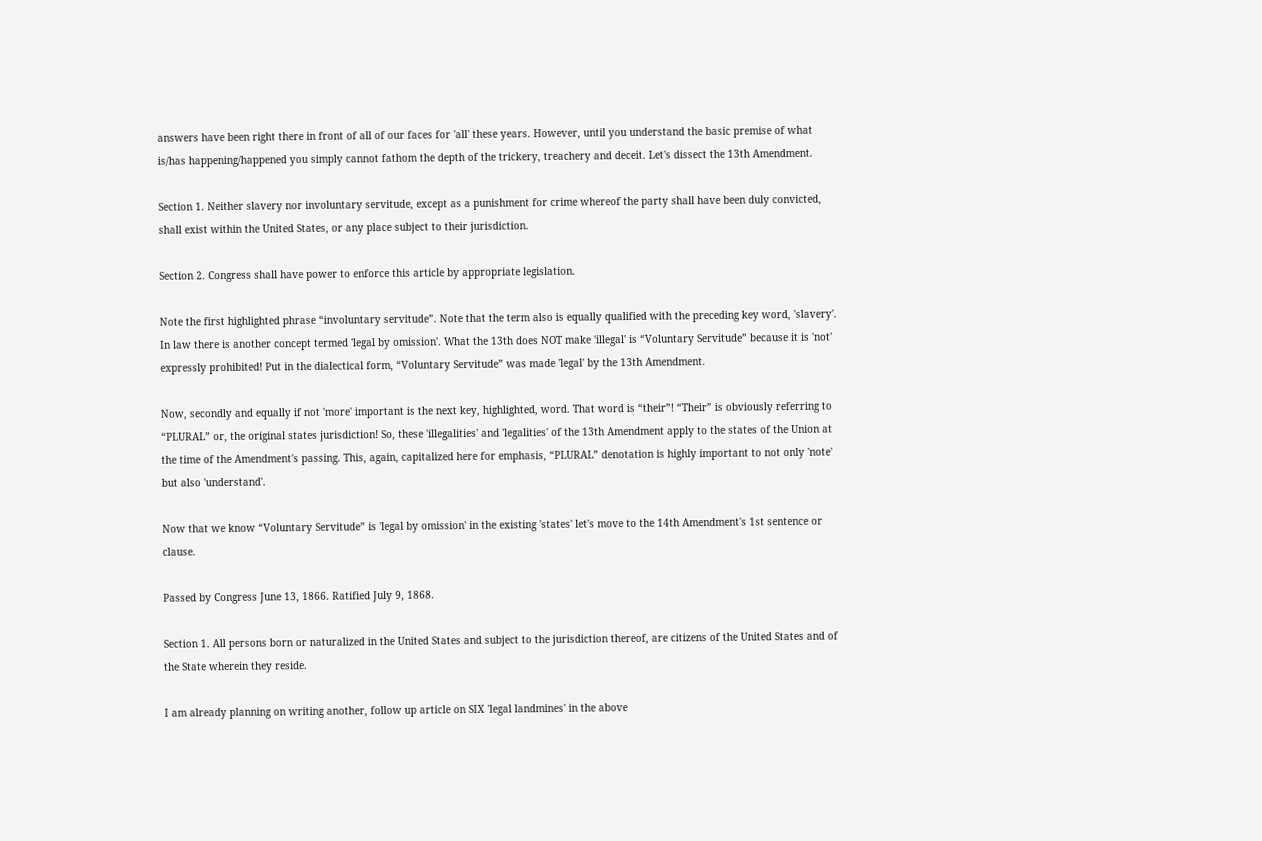answers have been right there in front of all of our faces for 'all' these years. However, until you understand the basic premise of what is/has happening/happened you simply cannot fathom the depth of the trickery, treachery and deceit. Let's dissect the 13th Amendment.

Section 1. Neither slavery nor involuntary servitude, except as a punishment for crime whereof the party shall have been duly convicted, shall exist within the United States, or any place subject to their jurisdiction.

Section 2. Congress shall have power to enforce this article by appropriate legislation.

Note the first highlighted phrase “involuntary servitude”. Note that the term also is equally qualified with the preceding key word, 'slavery'. In law there is another concept termed 'legal by omission'. What the 13th does NOT make 'illegal' is “Voluntary Servitude” because it is 'not' expressly prohibited! Put in the dialectical form, “Voluntary Servitude” was made 'legal' by the 13th Amendment.

Now, secondly and equally if not 'more' important is the next key, highlighted, word. That word is “their”! “Their” is obviously referring to “PLURAL” or, the original states jurisdiction! So, these 'illegalities' and 'legalities' of the 13th Amendment apply to the states of the Union at the time of the Amendment's passing. This, again, capitalized here for emphasis, “PLURAL” denotation is highly important to not only 'note' but also 'understand'.

Now that we know “Voluntary Servitude” is 'legal by omission' in the existing 'states' let's move to the 14th Amendment's 1st sentence or clause.

Passed by Congress June 13, 1866. Ratified July 9, 1868.

Section 1. All persons born or naturalized in the United States and subject to the jurisdiction thereof, are citizens of the United States and of the State wherein they reside.

I am already planning on writing another, follow up article on SIX 'legal landmines' in the above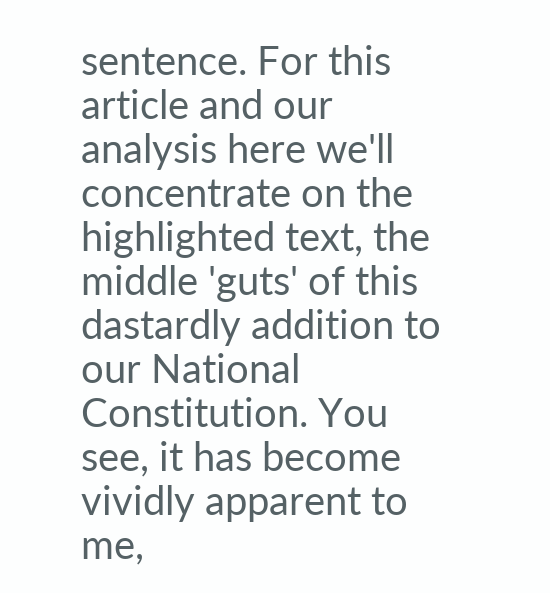sentence. For this article and our analysis here we'll concentrate on the highlighted text, the middle 'guts' of this dastardly addition to our National Constitution. You see, it has become vividly apparent to me,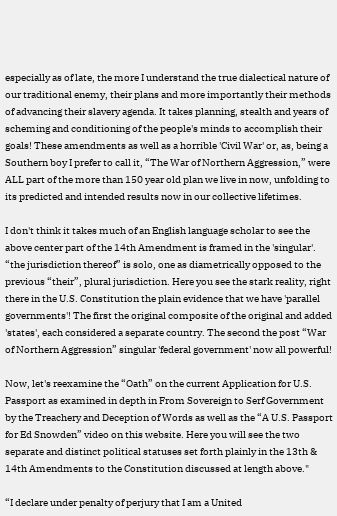especially as of late, the more I understand the true dialectical nature of our traditional enemy, their plans and more importantly their methods of advancing their slavery agenda. It takes planning, stealth and years of scheming and conditioning of the people's minds to accomplish their goals! These amendments as well as a horrible 'Civil War' or, as, being a Southern boy I prefer to call it, “The War of Northern Aggression,” were ALL part of the more than 150 year old plan we live in now, unfolding to its predicted and intended results now in our collective lifetimes.

I don't think it takes much of an English language scholar to see the above center part of the 14th Amendment is framed in the 'singular'. “the jurisdiction thereof” is solo, one as diametrically opposed to the previous “their”, plural jurisdiction. Here you see the stark reality, right there in the U.S. Constitution the plain evidence that we have 'parallel governments'! The first the original composite of the original and added 'states', each considered a separate country. The second the post “War of Northern Aggression” singular 'federal government' now all powerful!

Now, let's reexamine the “Oath” on the current Application for U.S. Passport as examined in depth in From Sovereign to Serf Government by the Treachery and Deception of Words as well as the “A U.S. Passport for Ed Snowden” video on this website. Here you will see the two separate and distinct political statuses set forth plainly in the 13th & 14th Amendments to the Constitution discussed at length above."

“I declare under penalty of perjury that I am a United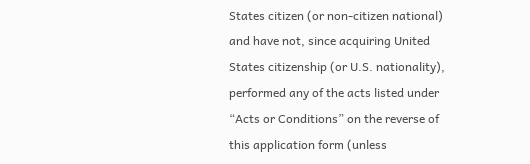States citizen (or non-citizen national) and have not, since acquiring United States citizenship (or U.S. nationality), performed any of the acts listed under “Acts or Conditions” on the reverse of this application form (unless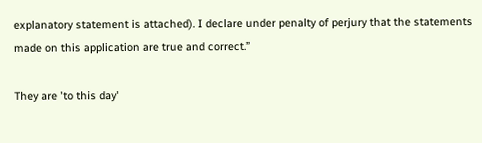explanatory statement is attached). I declare under penalty of perjury that the statements made on this application are true and correct.”

They are 'to this day'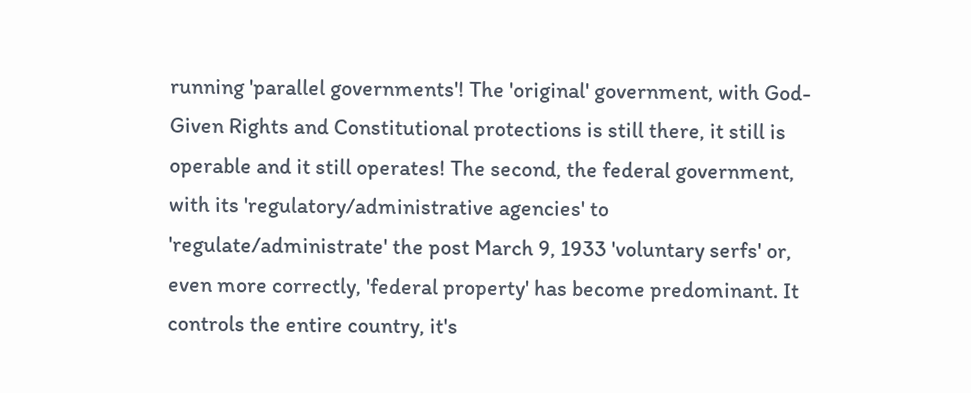running 'parallel governments'! The 'original' government, with God-Given Rights and Constitutional protections is still there, it still is operable and it still operates! The second, the federal government, with its 'regulatory/administrative agencies' to 'regulate/administrate' the post March 9, 1933 'voluntary serfs' or, even more correctly, 'federal property' has become predominant. It controls the entire country, it's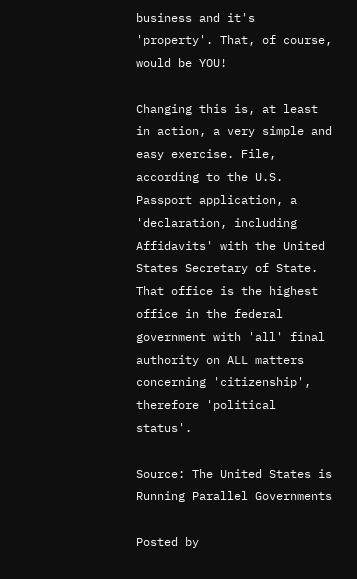business and it's 'property'. That, of course, would be YOU!

Changing this is, at least in action, a very simple and easy exercise. File, according to the U.S. Passport application, a 'declaration, including Affidavits' with the United States Secretary of State. That office is the highest office in the federal government with 'all' final authority on ALL matters concerning 'citizenship', therefore 'political status'.

Source: The United States is Running Parallel Governments

Posted by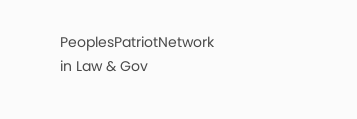PeoplesPatriotNetwork in Law & Gov